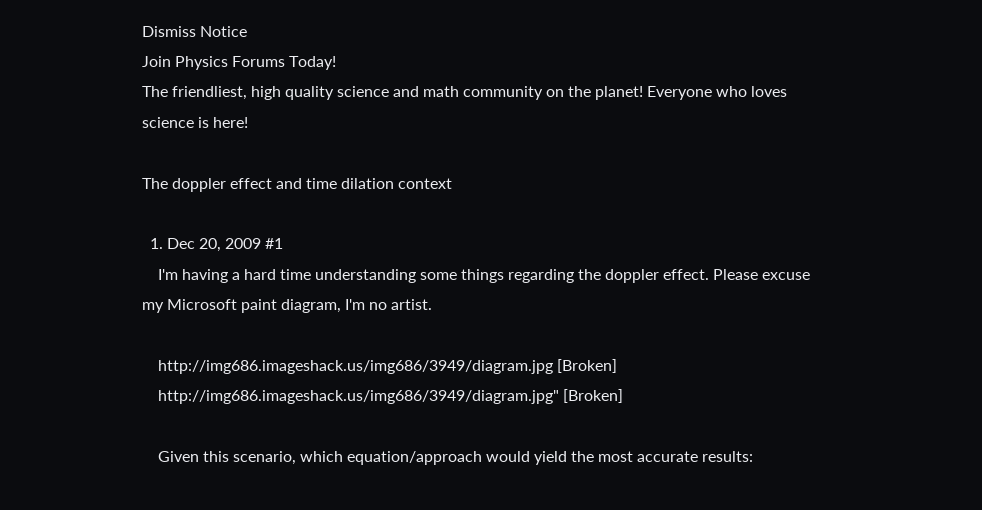Dismiss Notice
Join Physics Forums Today!
The friendliest, high quality science and math community on the planet! Everyone who loves science is here!

The doppler effect and time dilation context

  1. Dec 20, 2009 #1
    I'm having a hard time understanding some things regarding the doppler effect. Please excuse my Microsoft paint diagram, I'm no artist.

    http://img686.imageshack.us/img686/3949/diagram.jpg [Broken]
    http://img686.imageshack.us/img686/3949/diagram.jpg" [Broken]

    Given this scenario, which equation/approach would yield the most accurate results: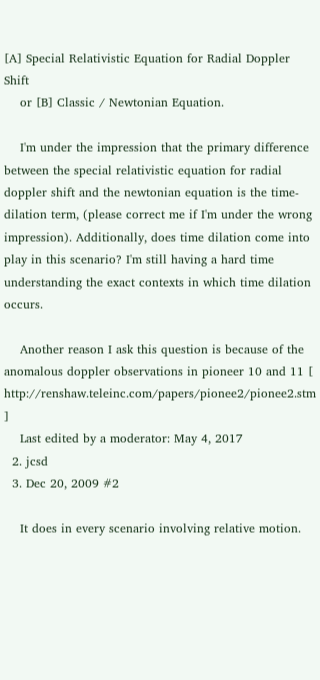[A] Special Relativistic Equation for Radial Doppler Shift
    or [B] Classic / Newtonian Equation.

    I'm under the impression that the primary difference between the special relativistic equation for radial doppler shift and the newtonian equation is the time-dilation term, (please correct me if I'm under the wrong impression). Additionally, does time dilation come into play in this scenario? I'm still having a hard time understanding the exact contexts in which time dilation occurs.

    Another reason I ask this question is because of the anomalous doppler observations in pioneer 10 and 11 [ http://renshaw.teleinc.com/papers/pionee2/pionee2.stm ]
    Last edited by a moderator: May 4, 2017
  2. jcsd
  3. Dec 20, 2009 #2

    It does in every scenario involving relative motion.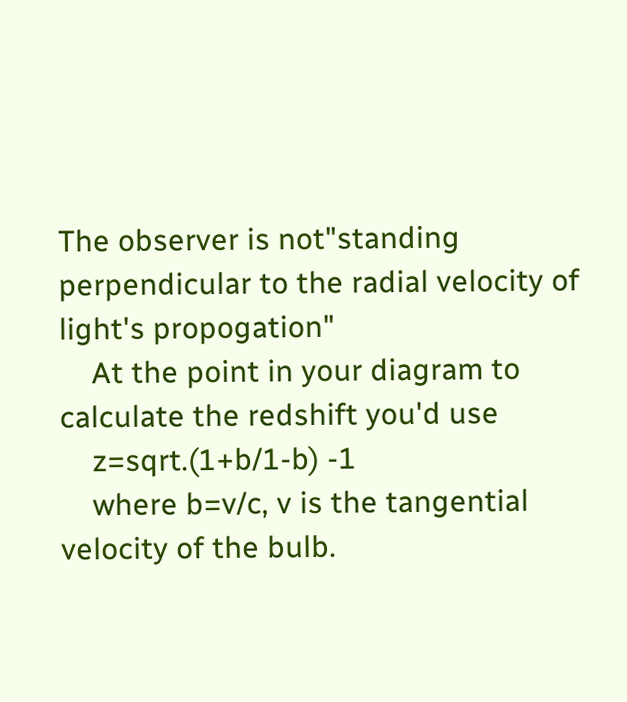The observer is not"standing perpendicular to the radial velocity of light's propogation"
    At the point in your diagram to calculate the redshift you'd use
    z=sqrt.(1+b/1-b) -1
    where b=v/c, v is the tangential velocity of the bulb.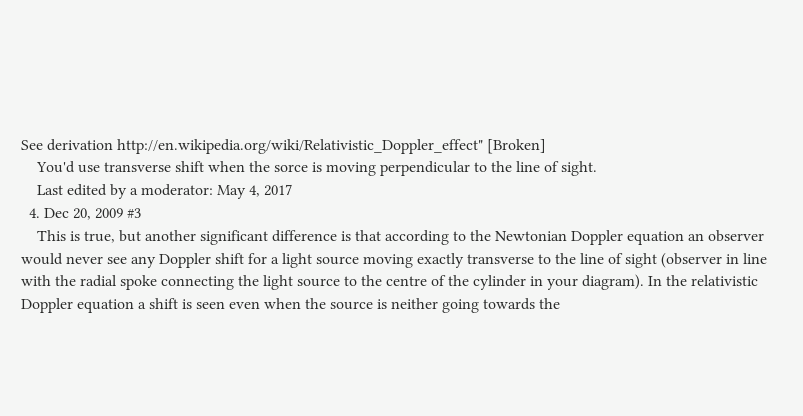See derivation http://en.wikipedia.org/wiki/Relativistic_Doppler_effect" [Broken]
    You'd use transverse shift when the sorce is moving perpendicular to the line of sight.
    Last edited by a moderator: May 4, 2017
  4. Dec 20, 2009 #3
    This is true, but another significant difference is that according to the Newtonian Doppler equation an observer would never see any Doppler shift for a light source moving exactly transverse to the line of sight (observer in line with the radial spoke connecting the light source to the centre of the cylinder in your diagram). In the relativistic Doppler equation a shift is seen even when the source is neither going towards the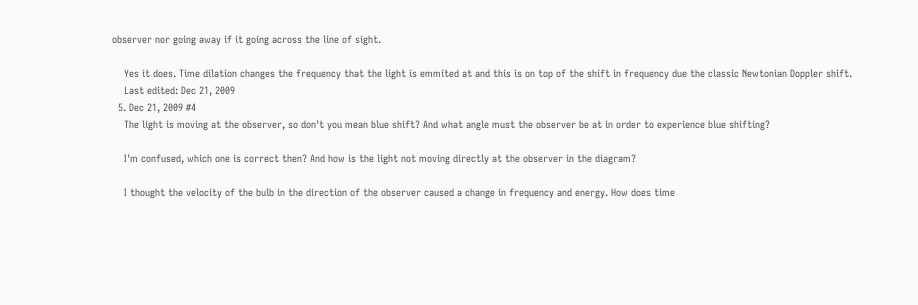observer nor going away if it going across the line of sight.

    Yes it does. Time dilation changes the frequency that the light is emmited at and this is on top of the shift in frequency due the classic Newtonian Doppler shift.
    Last edited: Dec 21, 2009
  5. Dec 21, 2009 #4
    The light is moving at the observer, so don't you mean blue shift? And what angle must the observer be at in order to experience blue shifting?

    I'm confused, which one is correct then? And how is the light not moving directly at the observer in the diagram?

    I thought the velocity of the bulb in the direction of the observer caused a change in frequency and energy. How does time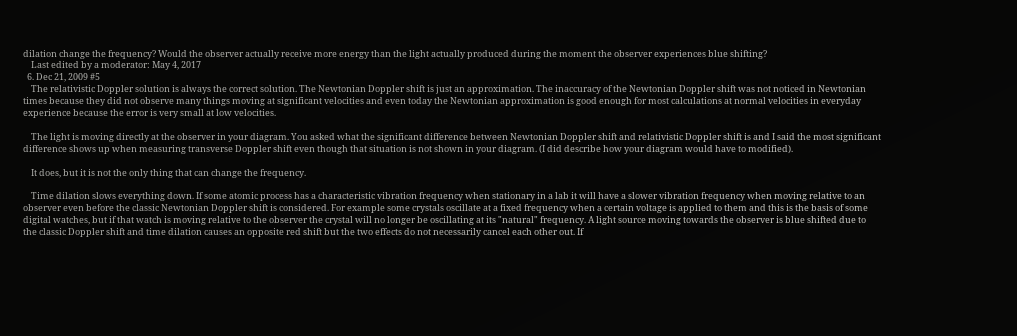dilation change the frequency? Would the observer actually receive more energy than the light actually produced during the moment the observer experiences blue shifting?
    Last edited by a moderator: May 4, 2017
  6. Dec 21, 2009 #5
    The relativistic Doppler solution is always the correct solution. The Newtonian Doppler shift is just an approximation. The inaccuracy of the Newtonian Doppler shift was not noticed in Newtonian times because they did not observe many things moving at significant velocities and even today the Newtonian approximation is good enough for most calculations at normal velocities in everyday experience because the error is very small at low velocities.

    The light is moving directly at the observer in your diagram. You asked what the significant difference between Newtonian Doppler shift and relativistic Doppler shift is and I said the most significant difference shows up when measuring transverse Doppler shift even though that situation is not shown in your diagram. (I did describe how your diagram would have to modified).

    It does, but it is not the only thing that can change the frequency.

    Time dilation slows everything down. If some atomic process has a characteristic vibration frequency when stationary in a lab it will have a slower vibration frequency when moving relative to an observer even before the classic Newtonian Doppler shift is considered. For example some crystals oscillate at a fixed frequency when a certain voltage is applied to them and this is the basis of some digital watches, but if that watch is moving relative to the observer the crystal will no longer be oscillating at its "natural" frequency. A light source moving towards the observer is blue shifted due to the classic Doppler shift and time dilation causes an opposite red shift but the two effects do not necessarily cancel each other out. If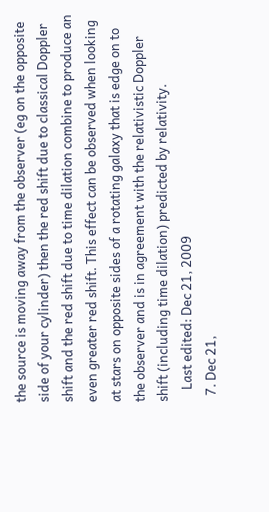the source is moving away from the observer (eg on the opposite side of your cylinder) then the red shift due to classical Doppler shift and the red shift due to time dilation combine to produce an even greater red shift. This effect can be observed when looking at stars on opposite sides of a rotating galaxy that is edge on to the observer and is in agreement with the relativistic Doppler shift (including time dilation) predicted by relativity.
    Last edited: Dec 21, 2009
  7. Dec 21,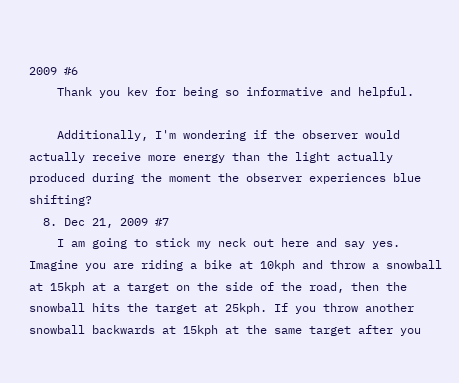2009 #6
    Thank you kev for being so informative and helpful.

    Additionally, I'm wondering if the observer would actually receive more energy than the light actually produced during the moment the observer experiences blue shifting?
  8. Dec 21, 2009 #7
    I am going to stick my neck out here and say yes. Imagine you are riding a bike at 10kph and throw a snowball at 15kph at a target on the side of the road, then the snowball hits the target at 25kph. If you throw another snowball backwards at 15kph at the same target after you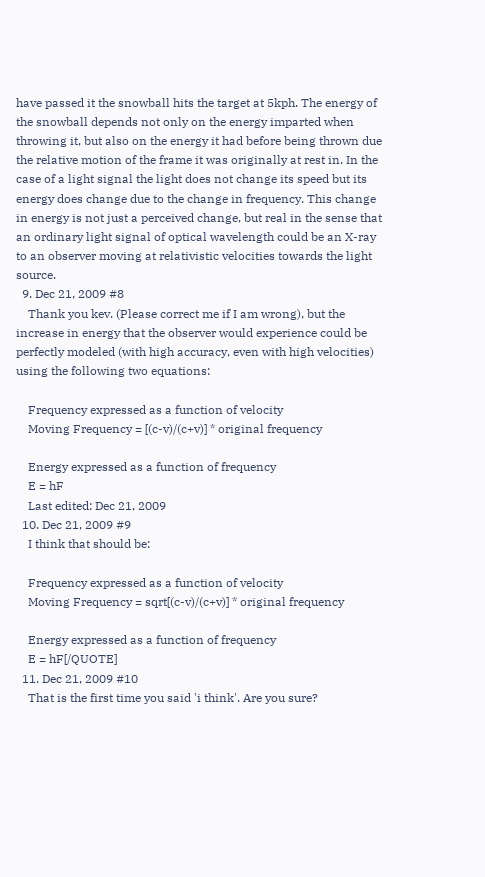have passed it the snowball hits the target at 5kph. The energy of the snowball depends not only on the energy imparted when throwing it, but also on the energy it had before being thrown due the relative motion of the frame it was originally at rest in. In the case of a light signal the light does not change its speed but its energy does change due to the change in frequency. This change in energy is not just a perceived change, but real in the sense that an ordinary light signal of optical wavelength could be an X-ray to an observer moving at relativistic velocities towards the light source.
  9. Dec 21, 2009 #8
    Thank you kev. (Please correct me if I am wrong), but the increase in energy that the observer would experience could be perfectly modeled (with high accuracy, even with high velocities) using the following two equations:

    Frequency expressed as a function of velocity
    Moving Frequency = [(c-v)/(c+v)] * original frequency

    Energy expressed as a function of frequency
    E = hF
    Last edited: Dec 21, 2009
  10. Dec 21, 2009 #9
    I think that should be:

    Frequency expressed as a function of velocity
    Moving Frequency = sqrt[(c-v)/(c+v)] * original frequency

    Energy expressed as a function of frequency
    E = hF[/QUOTE]
  11. Dec 21, 2009 #10
    That is the first time you said 'i think'. Are you sure?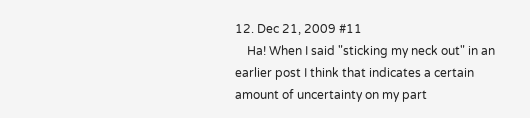12. Dec 21, 2009 #11
    Ha! When I said "sticking my neck out" in an earlier post I think that indicates a certain amount of uncertainty on my part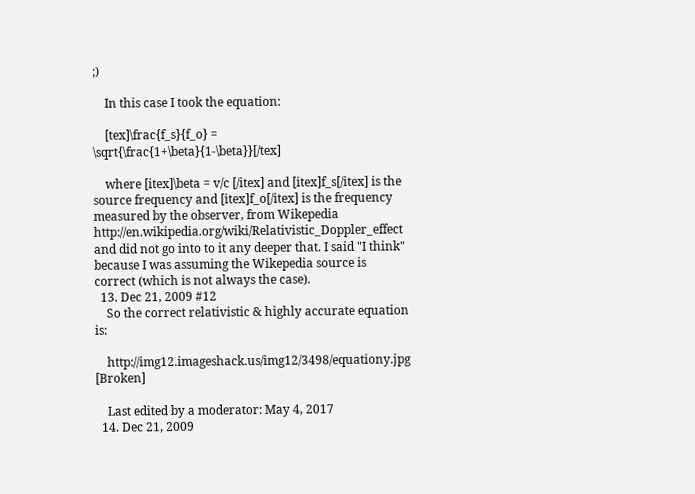;)

    In this case I took the equation:

    [tex]\frac{f_s}{f_o} = \sqrt{\frac{1+\beta}{1-\beta}}[/tex]

    where [itex]\beta = v/c [/itex] and [itex]f_s[/itex] is the source frequency and [itex]f_o[/itex] is the frequency measured by the observer, from Wikepedia http://en.wikipedia.org/wiki/Relativistic_Doppler_effect and did not go into to it any deeper that. I said "I think" because I was assuming the Wikepedia source is correct (which is not always the case).
  13. Dec 21, 2009 #12
    So the correct relativistic & highly accurate equation is:

    http://img12.imageshack.us/img12/3498/equationy.jpg [Broken]

    Last edited by a moderator: May 4, 2017
  14. Dec 21, 2009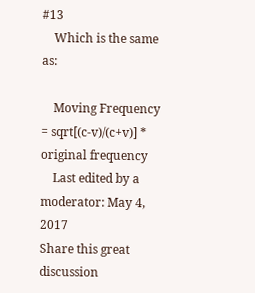#13
    Which is the same as:

    Moving Frequency = sqrt[(c-v)/(c+v)] * original frequency
    Last edited by a moderator: May 4, 2017
Share this great discussion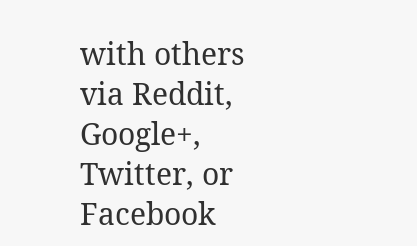with others via Reddit, Google+, Twitter, or Facebook